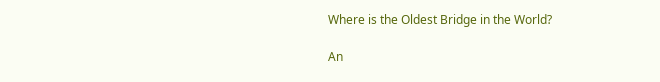Where is the Oldest Bridge in the World?

An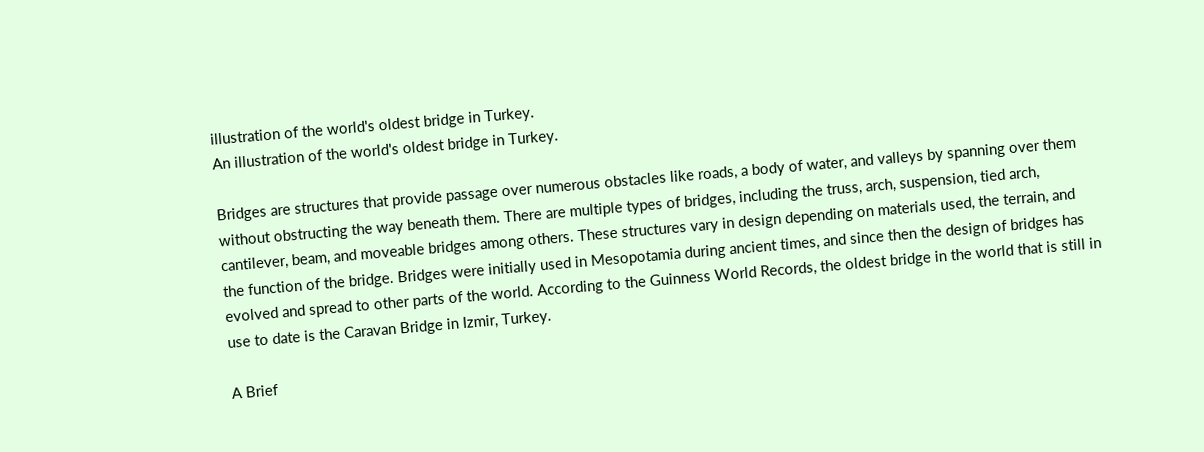illustration of the world's oldest bridge in Turkey.
An illustration of the world's oldest bridge in Turkey.

Bridges are structures that provide passage over numerous obstacles like roads, a body of water, and valleys by spanning over them without obstructing the way beneath them. There are multiple types of bridges, including the truss, arch, suspension, tied arch, cantilever, beam, and moveable bridges among others. These structures vary in design depending on materials used, the terrain, and the function of the bridge. Bridges were initially used in Mesopotamia during ancient times, and since then the design of bridges has evolved and spread to other parts of the world. According to the Guinness World Records, the oldest bridge in the world that is still in use to date is the Caravan Bridge in Izmir, Turkey.

A Brief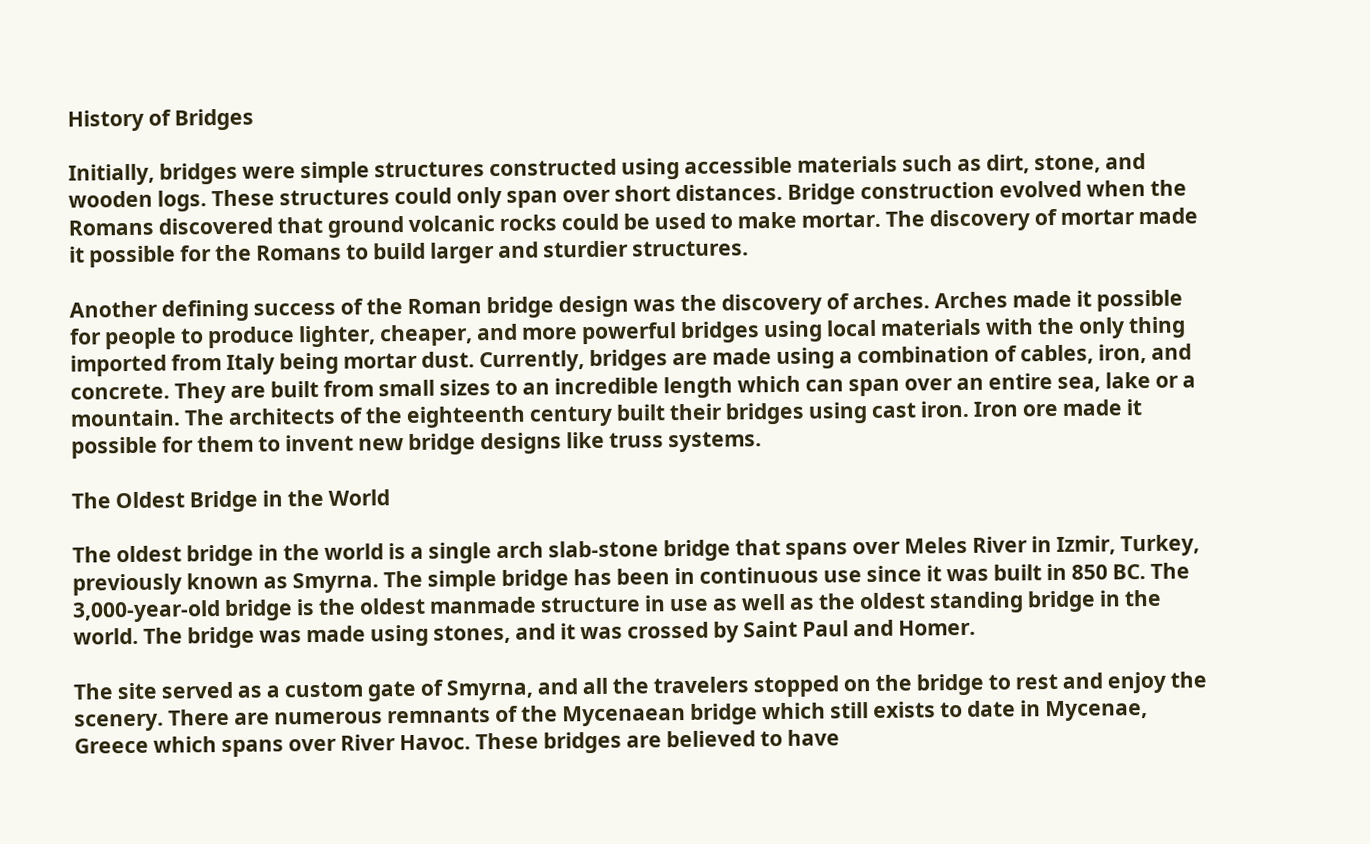History of Bridges

Initially, bridges were simple structures constructed using accessible materials such as dirt, stone, and wooden logs. These structures could only span over short distances. Bridge construction evolved when the Romans discovered that ground volcanic rocks could be used to make mortar. The discovery of mortar made it possible for the Romans to build larger and sturdier structures.

Another defining success of the Roman bridge design was the discovery of arches. Arches made it possible for people to produce lighter, cheaper, and more powerful bridges using local materials with the only thing imported from Italy being mortar dust. Currently, bridges are made using a combination of cables, iron, and concrete. They are built from small sizes to an incredible length which can span over an entire sea, lake or a mountain. The architects of the eighteenth century built their bridges using cast iron. Iron ore made it possible for them to invent new bridge designs like truss systems.

The Oldest Bridge in the World

The oldest bridge in the world is a single arch slab-stone bridge that spans over Meles River in Izmir, Turkey, previously known as Smyrna. The simple bridge has been in continuous use since it was built in 850 BC. The 3,000-year-old bridge is the oldest manmade structure in use as well as the oldest standing bridge in the world. The bridge was made using stones, and it was crossed by Saint Paul and Homer.

The site served as a custom gate of Smyrna, and all the travelers stopped on the bridge to rest and enjoy the scenery. There are numerous remnants of the Mycenaean bridge which still exists to date in Mycenae, Greece which spans over River Havoc. These bridges are believed to have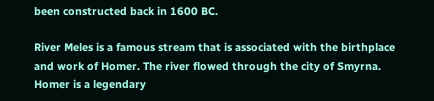been constructed back in 1600 BC.

River Meles is a famous stream that is associated with the birthplace and work of Homer. The river flowed through the city of Smyrna. Homer is a legendary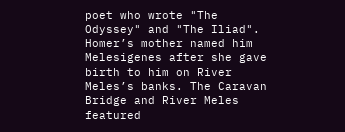poet who wrote "The Odyssey" and "The Iliad". Homer’s mother named him Melesigenes after she gave birth to him on River Meles’s banks. The Caravan Bridge and River Meles featured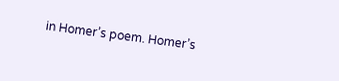in Homer’s poem. Homer’s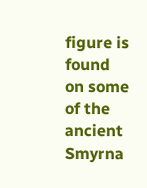figure is found on some of the ancient Smyrna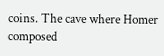coins. The cave where Homer composed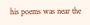his poems was near the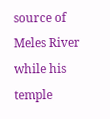source of Meles River while his temple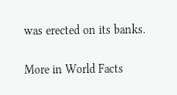was erected on its banks.


More in World Facts